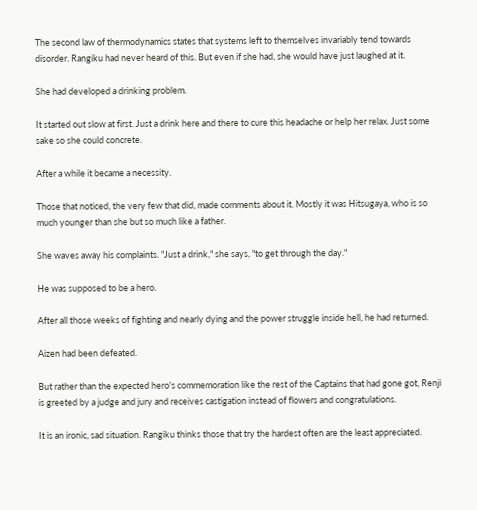The second law of thermodynamics states that systems left to themselves invariably tend towards disorder. Rangiku had never heard of this. But even if she had, she would have just laughed at it.

She had developed a drinking problem.

It started out slow at first. Just a drink here and there to cure this headache or help her relax. Just some sake so she could concrete.

After a while it became a necessity.

Those that noticed, the very few that did, made comments about it. Mostly it was Hitsugaya, who is so much younger than she but so much like a father.

She waves away his complaints. "Just a drink," she says, "to get through the day."

He was supposed to be a hero.

After all those weeks of fighting and nearly dying and the power struggle inside hell, he had returned.

Aizen had been defeated.

But rather than the expected hero's commemoration like the rest of the Captains that had gone got, Renji is greeted by a judge and jury and receives castigation instead of flowers and congratulations.

It is an ironic, sad situation. Rangiku thinks those that try the hardest often are the least appreciated.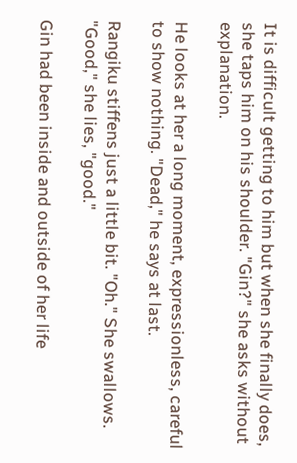It is difficult getting to him but when she finally does, she taps him on his shoulder. "Gin?" she asks without explanation.

He looks at her a long moment, expressionless, careful to show nothing. "Dead," he says at last.

Rangiku stiffens just a little bit. "Oh." She swallows. "Good," she lies, "good."

Gin had been inside and outside of her life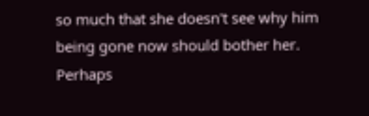so much that she doesn't see why him being gone now should bother her. Perhaps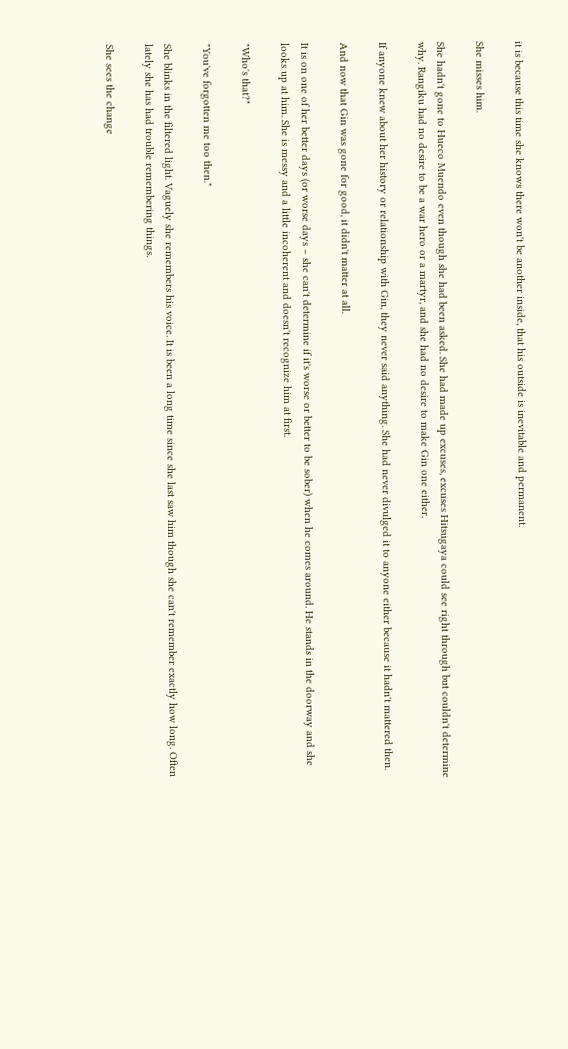it is because this time she knows there won't be another inside, that his outside is inevitable and permanent.

She misses him.

She hadn't gone to Hueco Muendo even though she had been asked. She had made up excuses, excuses Hitsugaya could see right through but couldn't determine why. Rangiku had no desire to be a war hero or a martyr, and she had no desire to make Gin one either.

If anyone knew about her history or relationship with Gin, they never said anything. She had never divulged it to anyone either because it hadn't mattered then.

And now that Gin was gone for good, it didn't matter at all.

It is on one of her better days (or worse days – she can't determine if it's worse or better to be sober) when he comes around. He stands in the doorway and she looks up at him. She is messy and a little incoherent and doesn't recognize him at first.

"Who's that?"

"You've forgotten me too then."

She blinks in the filtered light. Vaguely she remembers his voice. It is been a long time since she last saw him though she can't remember exactly how long. Often lately she has had trouble remembering things.

She sees the change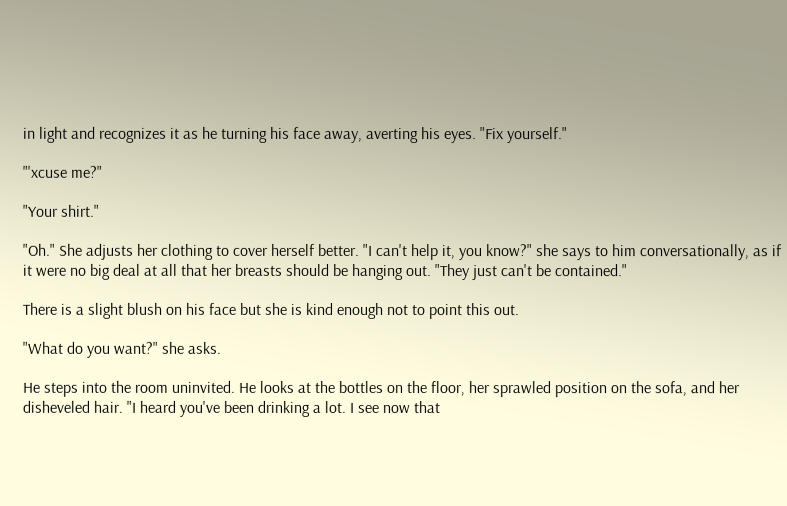in light and recognizes it as he turning his face away, averting his eyes. "Fix yourself."

"'xcuse me?"

"Your shirt."

"Oh." She adjusts her clothing to cover herself better. "I can't help it, you know?" she says to him conversationally, as if it were no big deal at all that her breasts should be hanging out. "They just can't be contained."

There is a slight blush on his face but she is kind enough not to point this out.

"What do you want?" she asks.

He steps into the room uninvited. He looks at the bottles on the floor, her sprawled position on the sofa, and her disheveled hair. "I heard you've been drinking a lot. I see now that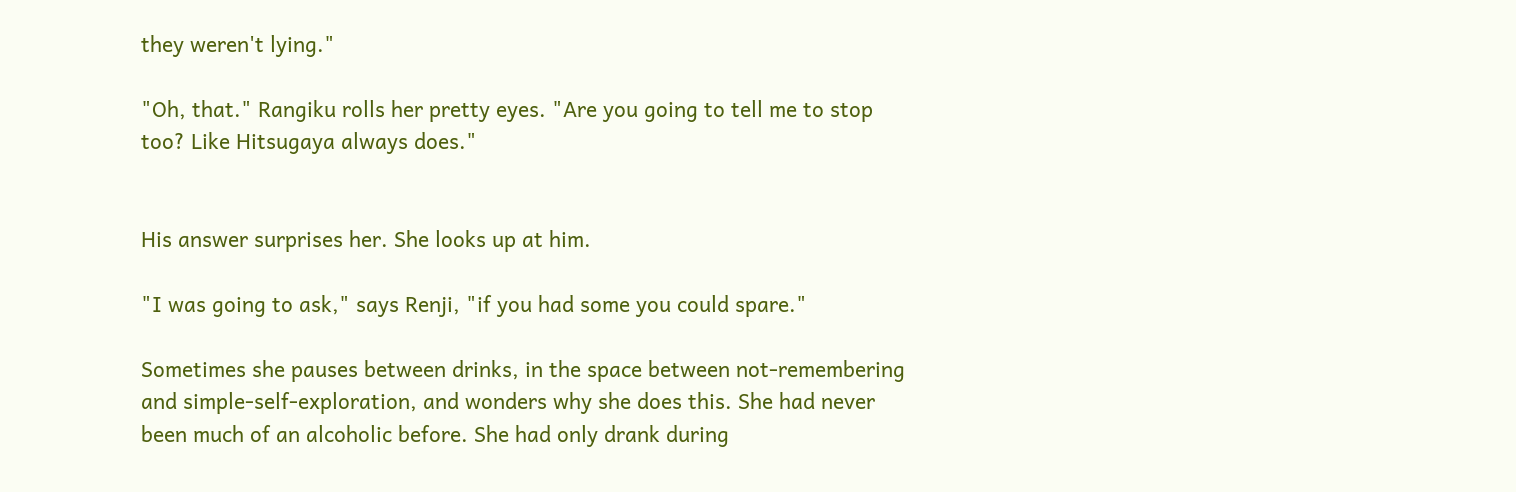they weren't lying."

"Oh, that." Rangiku rolls her pretty eyes. "Are you going to tell me to stop too? Like Hitsugaya always does."


His answer surprises her. She looks up at him.

"I was going to ask," says Renji, "if you had some you could spare."

Sometimes she pauses between drinks, in the space between not-remembering and simple-self-exploration, and wonders why she does this. She had never been much of an alcoholic before. She had only drank during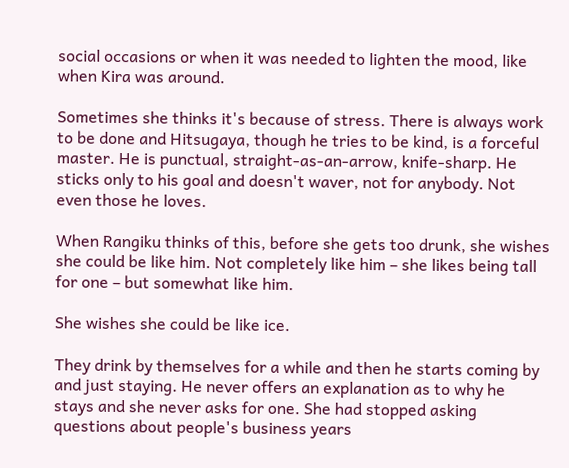social occasions or when it was needed to lighten the mood, like when Kira was around.

Sometimes she thinks it's because of stress. There is always work to be done and Hitsugaya, though he tries to be kind, is a forceful master. He is punctual, straight-as-an-arrow, knife-sharp. He sticks only to his goal and doesn't waver, not for anybody. Not even those he loves.

When Rangiku thinks of this, before she gets too drunk, she wishes she could be like him. Not completely like him – she likes being tall for one – but somewhat like him.

She wishes she could be like ice.

They drink by themselves for a while and then he starts coming by and just staying. He never offers an explanation as to why he stays and she never asks for one. She had stopped asking questions about people's business years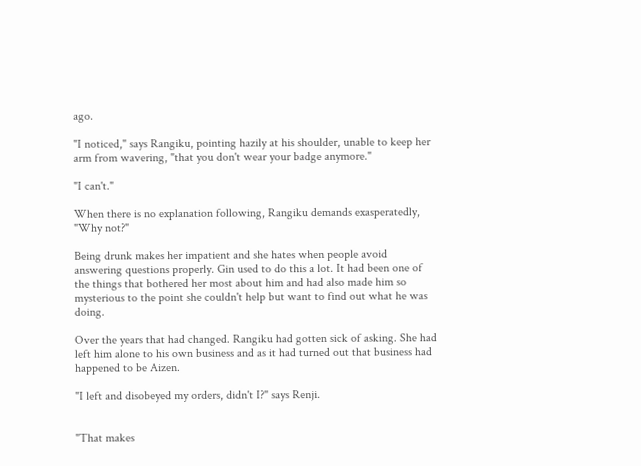ago.

"I noticed," says Rangiku, pointing hazily at his shoulder, unable to keep her arm from wavering, "that you don't wear your badge anymore."

"I can't."

When there is no explanation following, Rangiku demands exasperatedly, "Why not?"

Being drunk makes her impatient and she hates when people avoid answering questions properly. Gin used to do this a lot. It had been one of the things that bothered her most about him and had also made him so mysterious to the point she couldn't help but want to find out what he was doing.

Over the years that had changed. Rangiku had gotten sick of asking. She had left him alone to his own business and as it had turned out that business had happened to be Aizen.

"I left and disobeyed my orders, didn't I?" says Renji.


"That makes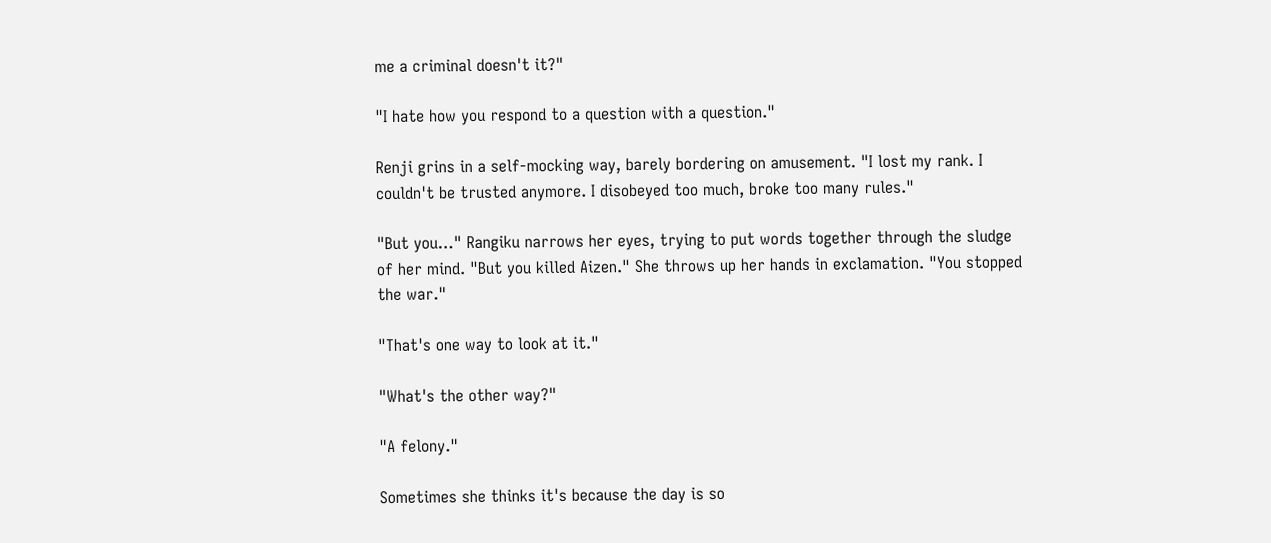me a criminal doesn't it?"

"I hate how you respond to a question with a question."

Renji grins in a self-mocking way, barely bordering on amusement. "I lost my rank. I couldn't be trusted anymore. I disobeyed too much, broke too many rules."

"But you…" Rangiku narrows her eyes, trying to put words together through the sludge of her mind. "But you killed Aizen." She throws up her hands in exclamation. "You stopped the war."

"That's one way to look at it."

"What's the other way?"

"A felony."

Sometimes she thinks it's because the day is so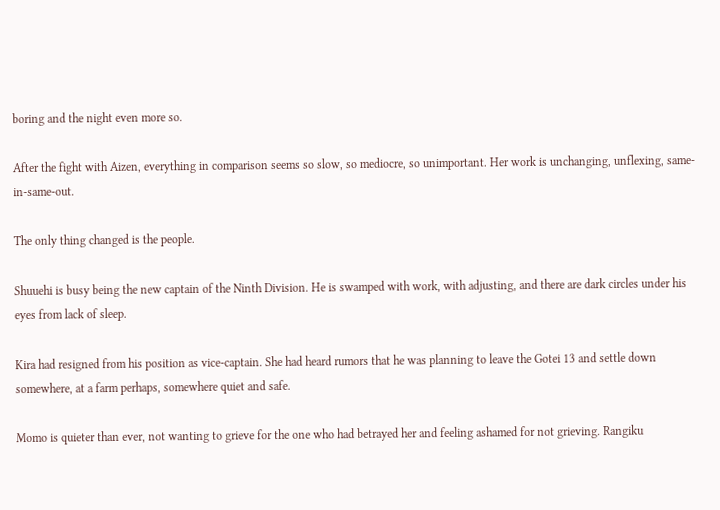boring and the night even more so.

After the fight with Aizen, everything in comparison seems so slow, so mediocre, so unimportant. Her work is unchanging, unflexing, same-in-same-out.

The only thing changed is the people.

Shuuehi is busy being the new captain of the Ninth Division. He is swamped with work, with adjusting, and there are dark circles under his eyes from lack of sleep.

Kira had resigned from his position as vice-captain. She had heard rumors that he was planning to leave the Gotei 13 and settle down somewhere, at a farm perhaps, somewhere quiet and safe.

Momo is quieter than ever, not wanting to grieve for the one who had betrayed her and feeling ashamed for not grieving. Rangiku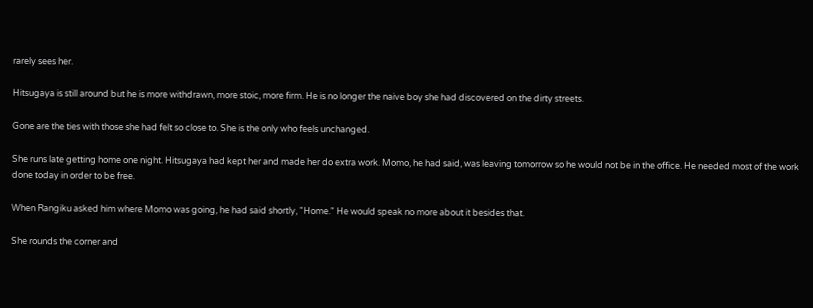rarely sees her.

Hitsugaya is still around but he is more withdrawn, more stoic, more firm. He is no longer the naive boy she had discovered on the dirty streets.

Gone are the ties with those she had felt so close to. She is the only who feels unchanged.

She runs late getting home one night. Hitsugaya had kept her and made her do extra work. Momo, he had said, was leaving tomorrow so he would not be in the office. He needed most of the work done today in order to be free.

When Rangiku asked him where Momo was going, he had said shortly, "Home." He would speak no more about it besides that.

She rounds the corner and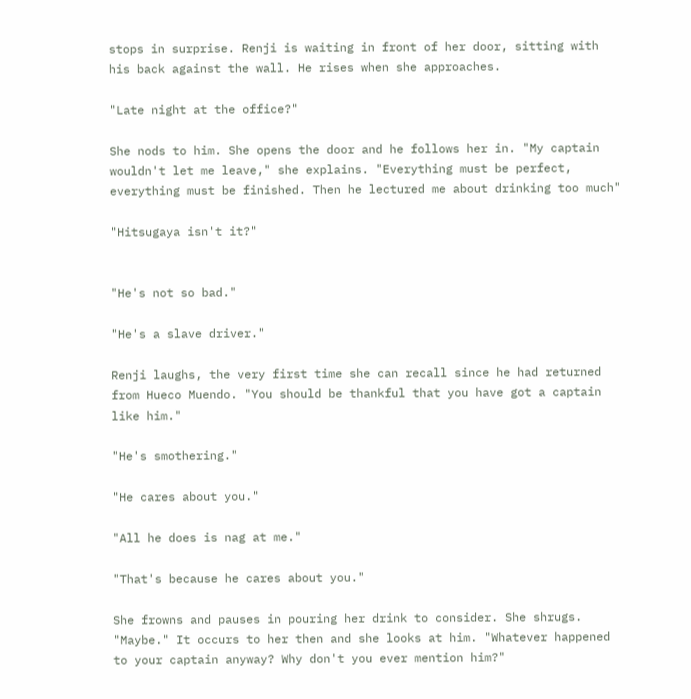stops in surprise. Renji is waiting in front of her door, sitting with his back against the wall. He rises when she approaches.

"Late night at the office?"

She nods to him. She opens the door and he follows her in. "My captain wouldn't let me leave," she explains. "Everything must be perfect, everything must be finished. Then he lectured me about drinking too much"

"Hitsugaya isn't it?"


"He's not so bad."

"He's a slave driver."

Renji laughs, the very first time she can recall since he had returned from Hueco Muendo. "You should be thankful that you have got a captain like him."

"He's smothering."

"He cares about you."

"All he does is nag at me."

"That's because he cares about you."

She frowns and pauses in pouring her drink to consider. She shrugs. "Maybe." It occurs to her then and she looks at him. "Whatever happened to your captain anyway? Why don't you ever mention him?"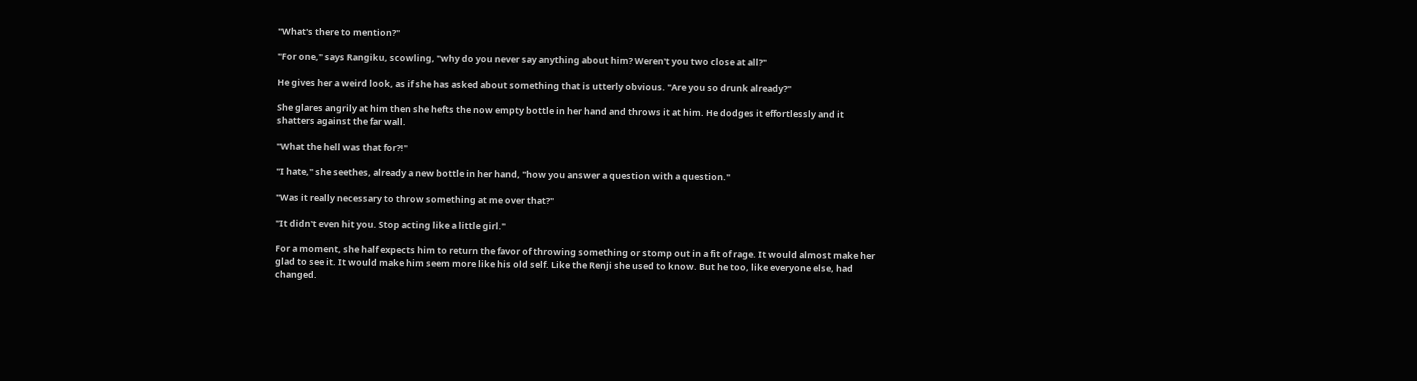"What's there to mention?"

"For one," says Rangiku, scowling, "why do you never say anything about him? Weren't you two close at all?"

He gives her a weird look, as if she has asked about something that is utterly obvious. "Are you so drunk already?"

She glares angrily at him then she hefts the now empty bottle in her hand and throws it at him. He dodges it effortlessly and it shatters against the far wall.

"What the hell was that for?!"

"I hate," she seethes, already a new bottle in her hand, "how you answer a question with a question."

"Was it really necessary to throw something at me over that?"

"It didn't even hit you. Stop acting like a little girl."

For a moment, she half expects him to return the favor of throwing something or stomp out in a fit of rage. It would almost make her glad to see it. It would make him seem more like his old self. Like the Renji she used to know. But he too, like everyone else, had changed.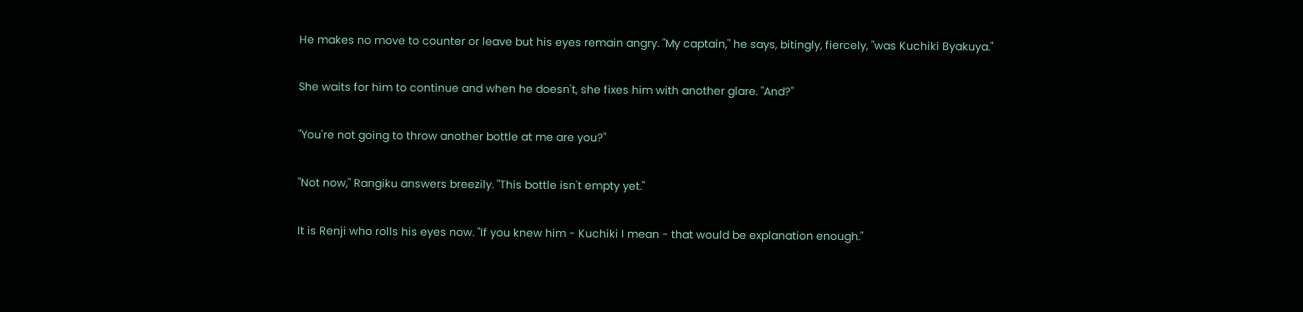He makes no move to counter or leave but his eyes remain angry. "My captain," he says, bitingly, fiercely, "was Kuchiki Byakuya."

She waits for him to continue and when he doesn't, she fixes him with another glare. "And?"

"You're not going to throw another bottle at me are you?"

"Not now," Rangiku answers breezily. "This bottle isn't empty yet."

It is Renji who rolls his eyes now. "If you knew him - Kuchiki I mean - that would be explanation enough."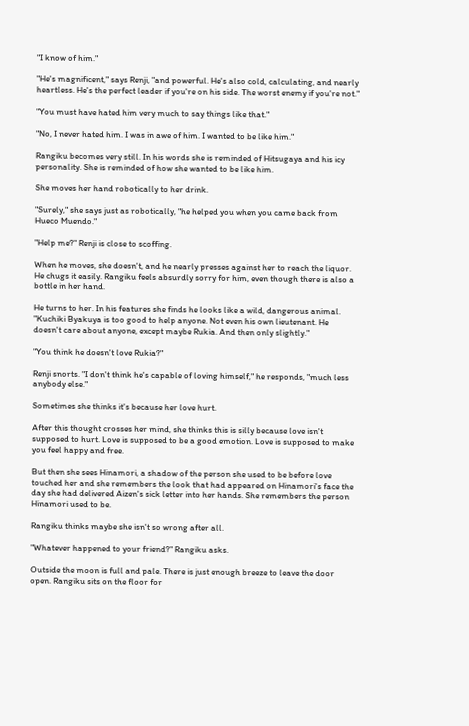"I know of him."

"He's magnificent," says Renji, "and powerful. He's also cold, calculating, and nearly heartless. He's the perfect leader if you're on his side. The worst enemy if you're not."

"You must have hated him very much to say things like that."

"No, I never hated him. I was in awe of him. I wanted to be like him."

Rangiku becomes very still. In his words she is reminded of Hitsugaya and his icy personality. She is reminded of how she wanted to be like him.

She moves her hand robotically to her drink.

"Surely," she says just as robotically, "he helped you when you came back from Hueco Muendo."

"Help me?" Renji is close to scoffing.

When he moves, she doesn't, and he nearly presses against her to reach the liquor. He chugs it easily. Rangiku feels absurdly sorry for him, even though there is also a bottle in her hand.

He turns to her. In his features she finds he looks like a wild, dangerous animal. "Kuchiki Byakuya is too good to help anyone. Not even his own lieutenant. He doesn't care about anyone, except maybe Rukia. And then only slightly."

"You think he doesn't love Rukia?"

Renji snorts. "I don't think he's capable of loving himself," he responds, "much less anybody else."

Sometimes she thinks it's because her love hurt.

After this thought crosses her mind, she thinks this is silly because love isn't supposed to hurt. Love is supposed to be a good emotion. Love is supposed to make you feel happy and free.

But then she sees Hinamori, a shadow of the person she used to be before love touched her and she remembers the look that had appeared on Hinamori's face the day she had delivered Aizen's sick letter into her hands. She remembers the person Hinamori used to be.

Rangiku thinks maybe she isn't so wrong after all.

"Whatever happened to your friend?" Rangiku asks.

Outside the moon is full and pale. There is just enough breeze to leave the door open. Rangiku sits on the floor for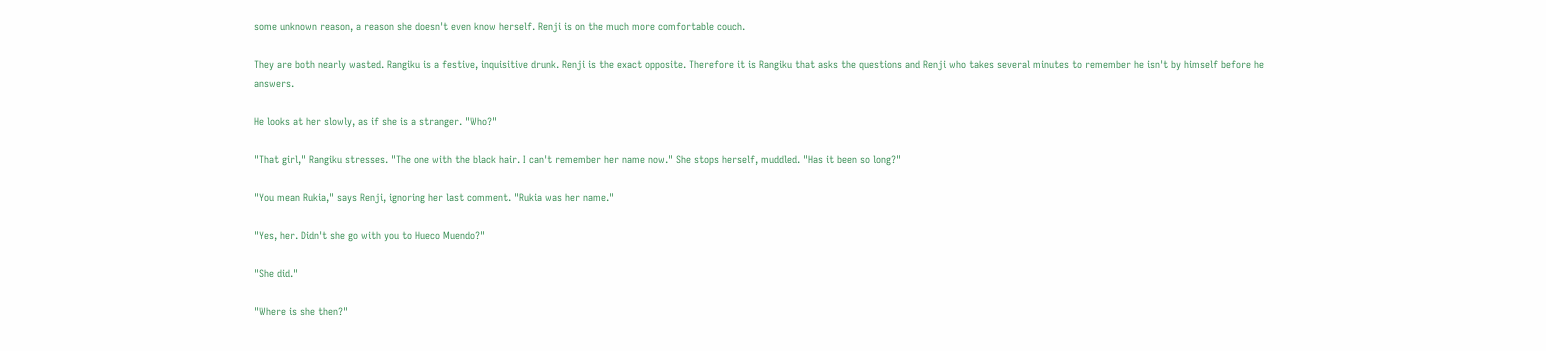some unknown reason, a reason she doesn't even know herself. Renji is on the much more comfortable couch.

They are both nearly wasted. Rangiku is a festive, inquisitive drunk. Renji is the exact opposite. Therefore it is Rangiku that asks the questions and Renji who takes several minutes to remember he isn't by himself before he answers.

He looks at her slowly, as if she is a stranger. "Who?"

"That girl," Rangiku stresses. "The one with the black hair. I can't remember her name now." She stops herself, muddled. "Has it been so long?"

"You mean Rukia," says Renji, ignoring her last comment. "Rukia was her name."

"Yes, her. Didn't she go with you to Hueco Muendo?"

"She did."

"Where is she then?"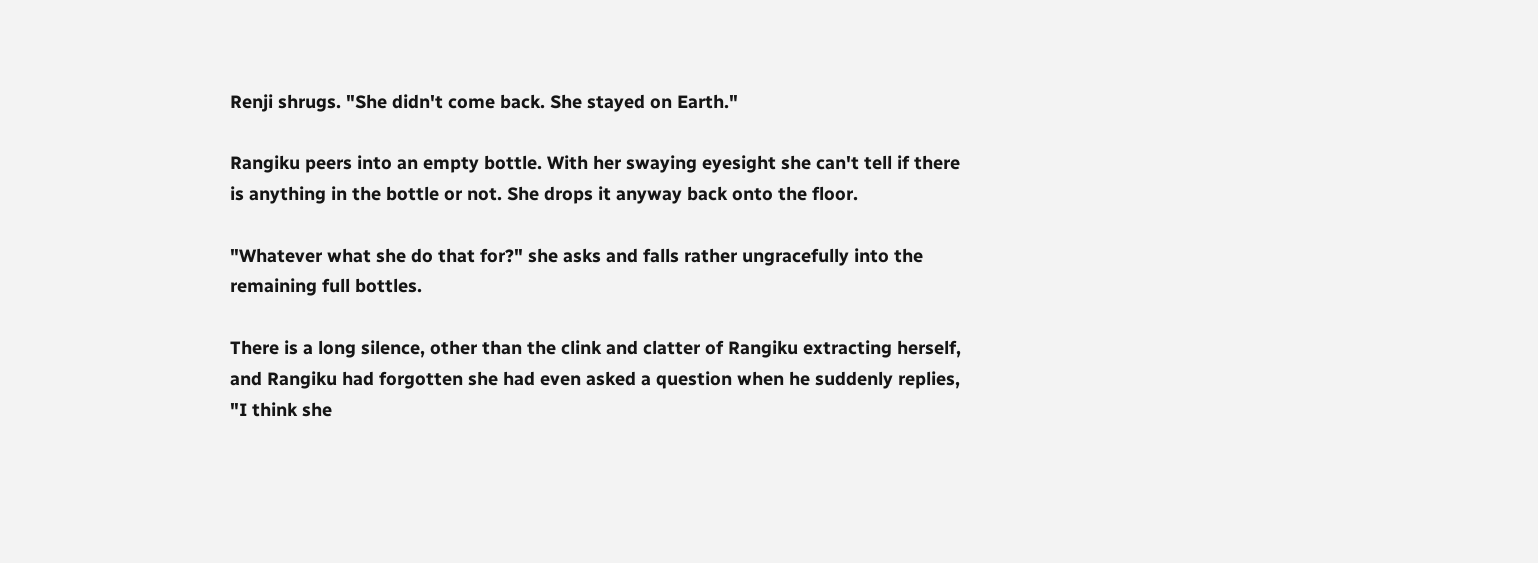Renji shrugs. "She didn't come back. She stayed on Earth."

Rangiku peers into an empty bottle. With her swaying eyesight she can't tell if there is anything in the bottle or not. She drops it anyway back onto the floor.

"Whatever what she do that for?" she asks and falls rather ungracefully into the remaining full bottles.

There is a long silence, other than the clink and clatter of Rangiku extracting herself, and Rangiku had forgotten she had even asked a question when he suddenly replies, "I think she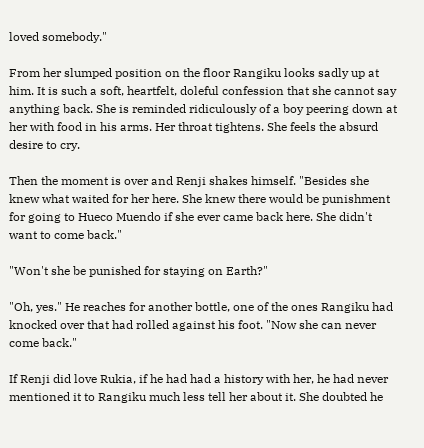loved somebody."

From her slumped position on the floor Rangiku looks sadly up at him. It is such a soft, heartfelt, doleful confession that she cannot say anything back. She is reminded ridiculously of a boy peering down at her with food in his arms. Her throat tightens. She feels the absurd desire to cry.

Then the moment is over and Renji shakes himself. "Besides she knew what waited for her here. She knew there would be punishment for going to Hueco Muendo if she ever came back here. She didn't want to come back."

"Won't she be punished for staying on Earth?"

"Oh, yes." He reaches for another bottle, one of the ones Rangiku had knocked over that had rolled against his foot. "Now she can never come back."

If Renji did love Rukia, if he had had a history with her, he had never mentioned it to Rangiku much less tell her about it. She doubted he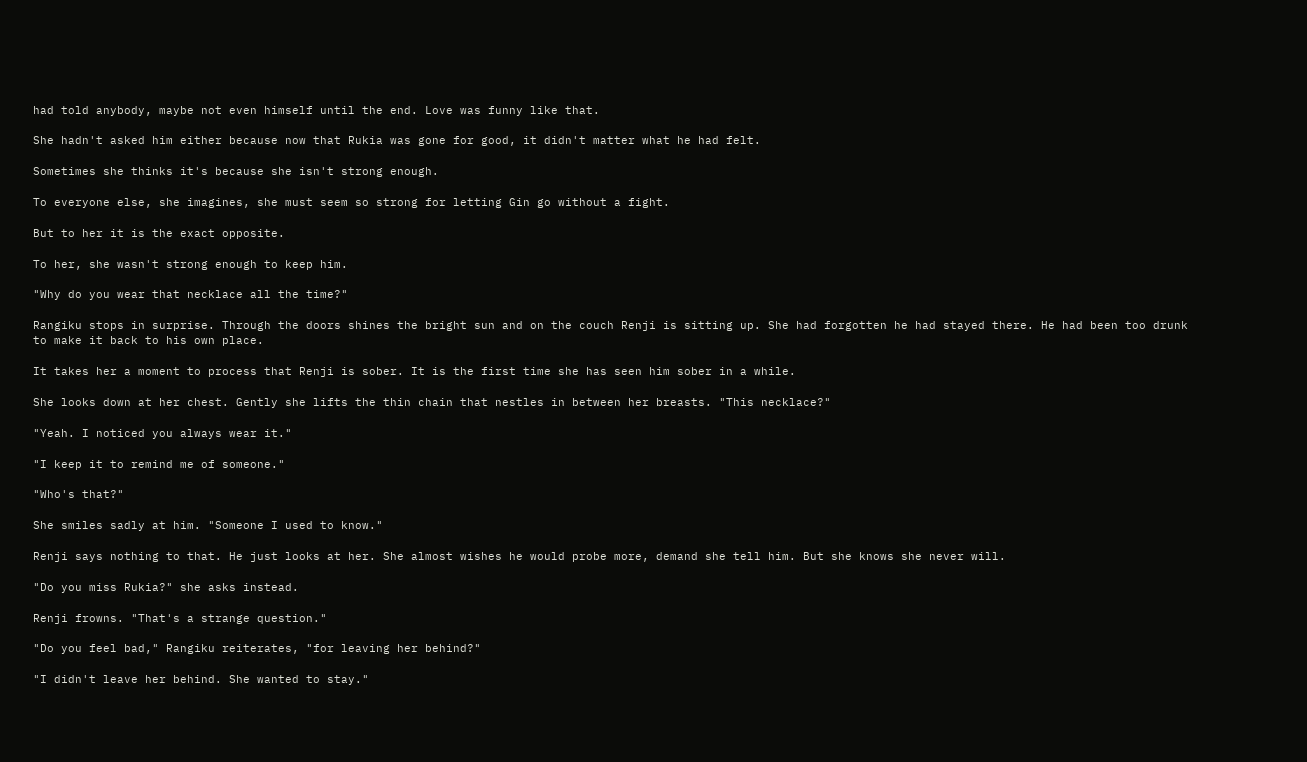had told anybody, maybe not even himself until the end. Love was funny like that.

She hadn't asked him either because now that Rukia was gone for good, it didn't matter what he had felt.

Sometimes she thinks it's because she isn't strong enough.

To everyone else, she imagines, she must seem so strong for letting Gin go without a fight.

But to her it is the exact opposite.

To her, she wasn't strong enough to keep him.

"Why do you wear that necklace all the time?"

Rangiku stops in surprise. Through the doors shines the bright sun and on the couch Renji is sitting up. She had forgotten he had stayed there. He had been too drunk to make it back to his own place.

It takes her a moment to process that Renji is sober. It is the first time she has seen him sober in a while.

She looks down at her chest. Gently she lifts the thin chain that nestles in between her breasts. "This necklace?"

"Yeah. I noticed you always wear it."

"I keep it to remind me of someone."

"Who's that?"

She smiles sadly at him. "Someone I used to know."

Renji says nothing to that. He just looks at her. She almost wishes he would probe more, demand she tell him. But she knows she never will.

"Do you miss Rukia?" she asks instead.

Renji frowns. "That's a strange question."

"Do you feel bad," Rangiku reiterates, "for leaving her behind?"

"I didn't leave her behind. She wanted to stay."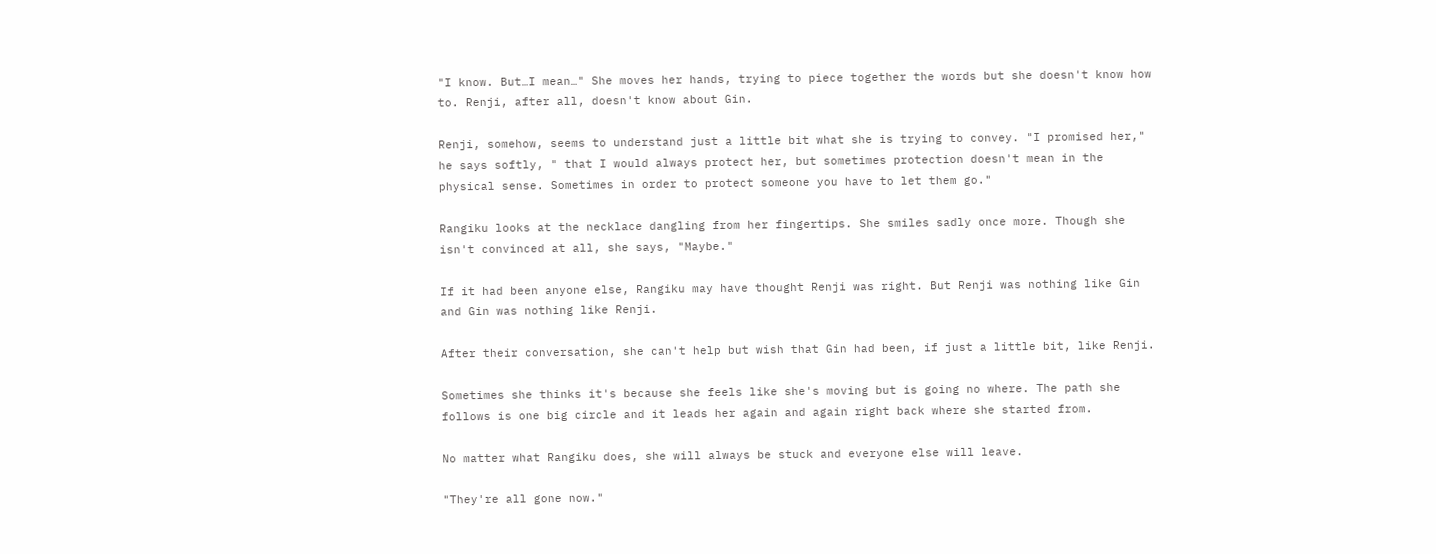"I know. But…I mean…" She moves her hands, trying to piece together the words but she doesn't know how to. Renji, after all, doesn't know about Gin.

Renji, somehow, seems to understand just a little bit what she is trying to convey. "I promised her," he says softly, " that I would always protect her, but sometimes protection doesn't mean in the physical sense. Sometimes in order to protect someone you have to let them go."

Rangiku looks at the necklace dangling from her fingertips. She smiles sadly once more. Though she isn't convinced at all, she says, "Maybe."

If it had been anyone else, Rangiku may have thought Renji was right. But Renji was nothing like Gin and Gin was nothing like Renji.

After their conversation, she can't help but wish that Gin had been, if just a little bit, like Renji.

Sometimes she thinks it's because she feels like she's moving but is going no where. The path she follows is one big circle and it leads her again and again right back where she started from.

No matter what Rangiku does, she will always be stuck and everyone else will leave.

"They're all gone now."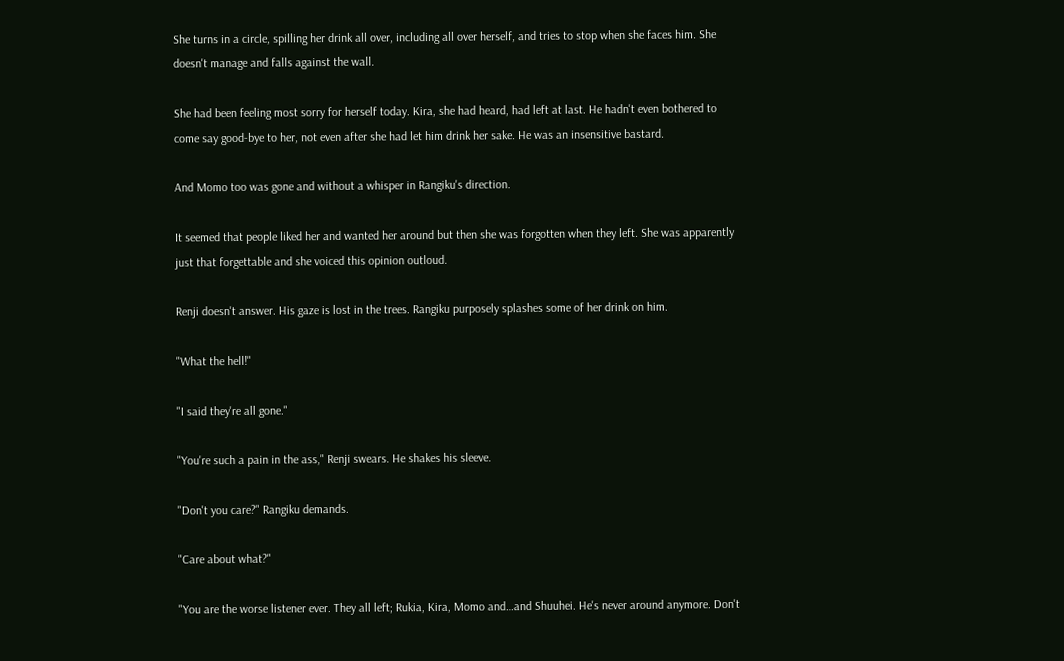She turns in a circle, spilling her drink all over, including all over herself, and tries to stop when she faces him. She doesn't manage and falls against the wall.

She had been feeling most sorry for herself today. Kira, she had heard, had left at last. He hadn't even bothered to come say good-bye to her, not even after she had let him drink her sake. He was an insensitive bastard.

And Momo too was gone and without a whisper in Rangiku's direction.

It seemed that people liked her and wanted her around but then she was forgotten when they left. She was apparently just that forgettable and she voiced this opinion outloud.

Renji doesn't answer. His gaze is lost in the trees. Rangiku purposely splashes some of her drink on him.

"What the hell!"

"I said they're all gone."

"You're such a pain in the ass," Renji swears. He shakes his sleeve.

"Don't you care?" Rangiku demands.

"Care about what?"

"You are the worse listener ever. They all left; Rukia, Kira, Momo and…and Shuuhei. He's never around anymore. Don't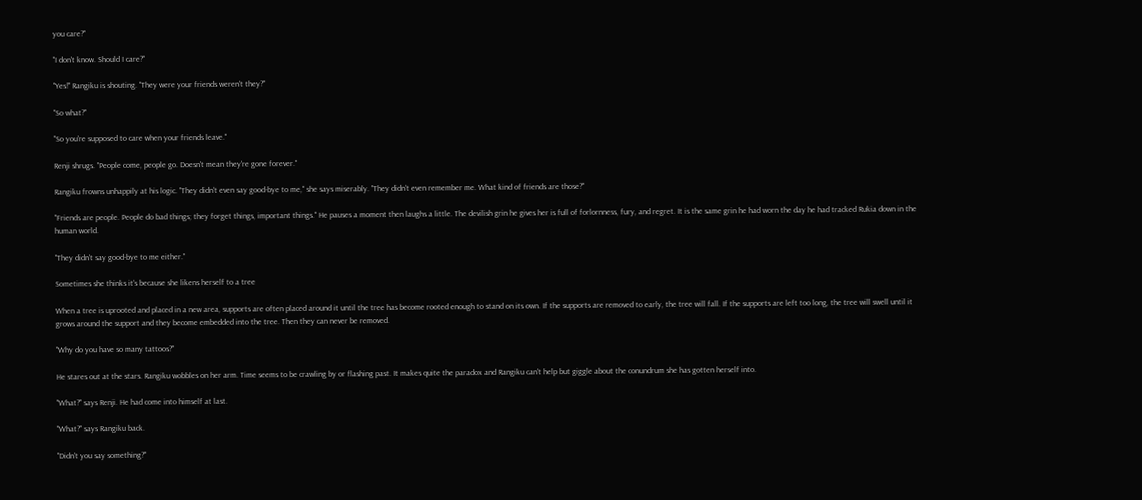you care?"

"I don't know. Should I care?"

"Yes!" Rangiku is shouting. "They were your friends weren't they?"

"So what?"

"So you're supposed to care when your friends leave."

Renji shrugs. "People come, people go. Doesn't mean they're gone forever."

Rangiku frowns unhappily at his logic. "They didn't even say good-bye to me," she says miserably. "They didn't even remember me. What kind of friends are those?"

"Friends are people. People do bad things; they forget things, important things." He pauses a moment then laughs a little. The devilish grin he gives her is full of forlornness, fury, and regret. It is the same grin he had worn the day he had tracked Rukia down in the human world.

"They didn't say good-bye to me either."

Sometimes she thinks it's because she likens herself to a tree

When a tree is uprooted and placed in a new area, supports are often placed around it until the tree has become rooted enough to stand on its own. If the supports are removed to early, the tree will fall. If the supports are left too long, the tree will swell until it grows around the support and they become embedded into the tree. Then they can never be removed.

"Why do you have so many tattoos?"

He stares out at the stars. Rangiku wobbles on her arm. Time seems to be crawling by or flashing past. It makes quite the paradox and Rangiku can't help but giggle about the conundrum she has gotten herself into.

"What?" says Renji. He had come into himself at last.

"What?" says Rangiku back.

"Didn't you say something?"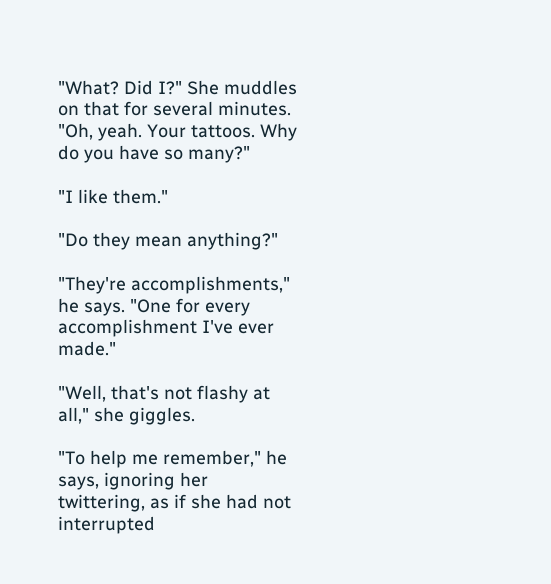"What? Did I?" She muddles on that for several minutes. "Oh, yeah. Your tattoos. Why do you have so many?"

"I like them."

"Do they mean anything?"

"They're accomplishments," he says. "One for every accomplishment I've ever made."

"Well, that's not flashy at all," she giggles.

"To help me remember," he says, ignoring her twittering, as if she had not interrupted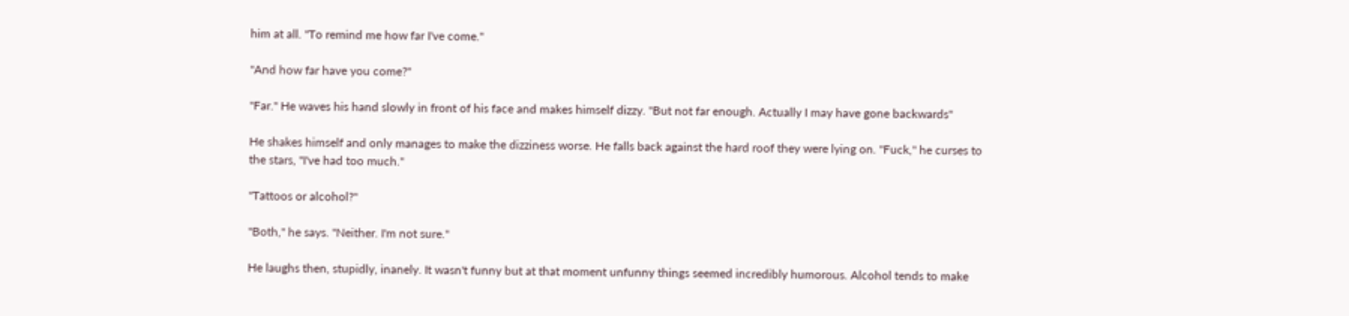him at all. "To remind me how far I've come."

"And how far have you come?"

"Far." He waves his hand slowly in front of his face and makes himself dizzy. "But not far enough. Actually I may have gone backwards"

He shakes himself and only manages to make the dizziness worse. He falls back against the hard roof they were lying on. "Fuck," he curses to the stars, "I've had too much."

"Tattoos or alcohol?"

"Both," he says. "Neither. I'm not sure."

He laughs then, stupidly, inanely. It wasn't funny but at that moment unfunny things seemed incredibly humorous. Alcohol tends to make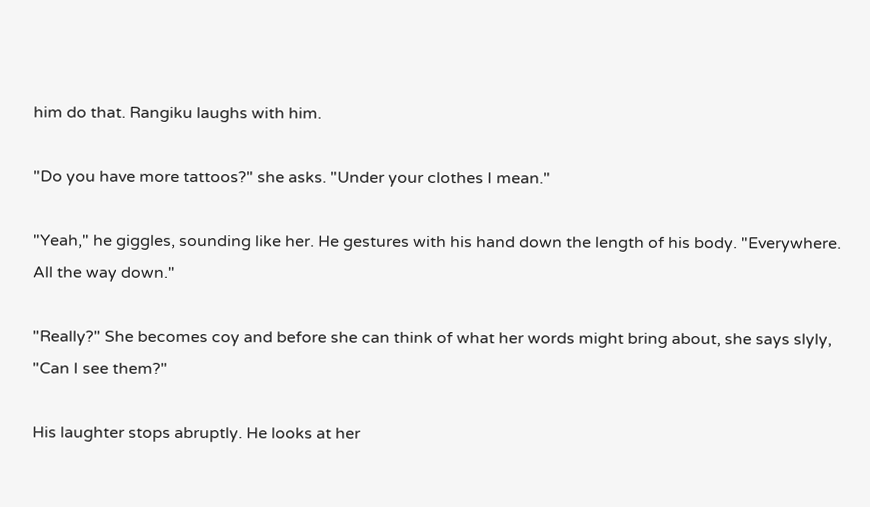him do that. Rangiku laughs with him.

"Do you have more tattoos?" she asks. "Under your clothes I mean."

"Yeah," he giggles, sounding like her. He gestures with his hand down the length of his body. "Everywhere. All the way down."

"Really?" She becomes coy and before she can think of what her words might bring about, she says slyly, "Can I see them?"

His laughter stops abruptly. He looks at her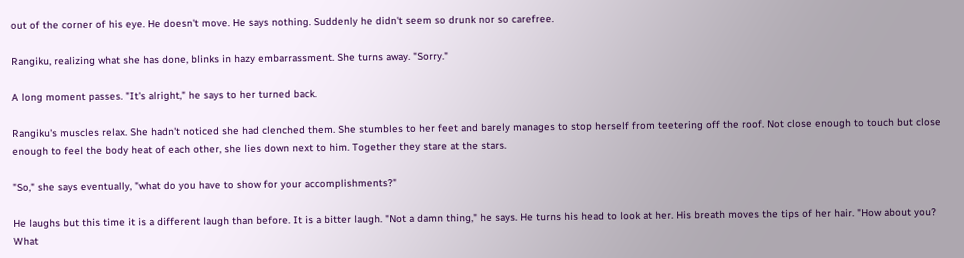out of the corner of his eye. He doesn't move. He says nothing. Suddenly he didn't seem so drunk nor so carefree.

Rangiku, realizing what she has done, blinks in hazy embarrassment. She turns away. "Sorry."

A long moment passes. "It's alright," he says to her turned back.

Rangiku's muscles relax. She hadn't noticed she had clenched them. She stumbles to her feet and barely manages to stop herself from teetering off the roof. Not close enough to touch but close enough to feel the body heat of each other, she lies down next to him. Together they stare at the stars.

"So," she says eventually, "what do you have to show for your accomplishments?"

He laughs but this time it is a different laugh than before. It is a bitter laugh. "Not a damn thing," he says. He turns his head to look at her. His breath moves the tips of her hair. "How about you? What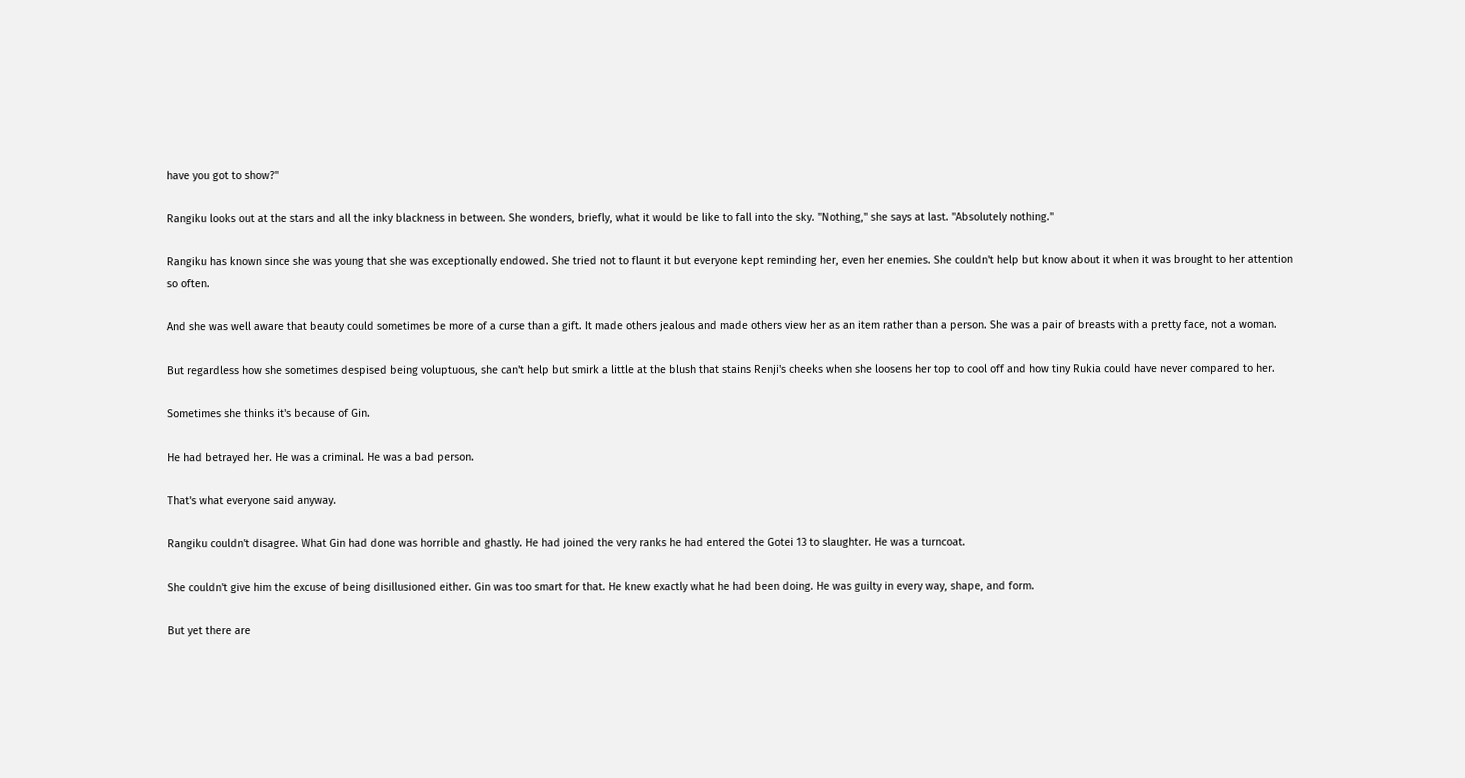have you got to show?"

Rangiku looks out at the stars and all the inky blackness in between. She wonders, briefly, what it would be like to fall into the sky. "Nothing," she says at last. "Absolutely nothing."

Rangiku has known since she was young that she was exceptionally endowed. She tried not to flaunt it but everyone kept reminding her, even her enemies. She couldn't help but know about it when it was brought to her attention so often.

And she was well aware that beauty could sometimes be more of a curse than a gift. It made others jealous and made others view her as an item rather than a person. She was a pair of breasts with a pretty face, not a woman.

But regardless how she sometimes despised being voluptuous, she can't help but smirk a little at the blush that stains Renji's cheeks when she loosens her top to cool off and how tiny Rukia could have never compared to her.

Sometimes she thinks it's because of Gin.

He had betrayed her. He was a criminal. He was a bad person.

That's what everyone said anyway.

Rangiku couldn't disagree. What Gin had done was horrible and ghastly. He had joined the very ranks he had entered the Gotei 13 to slaughter. He was a turncoat.

She couldn't give him the excuse of being disillusioned either. Gin was too smart for that. He knew exactly what he had been doing. He was guilty in every way, shape, and form.

But yet there are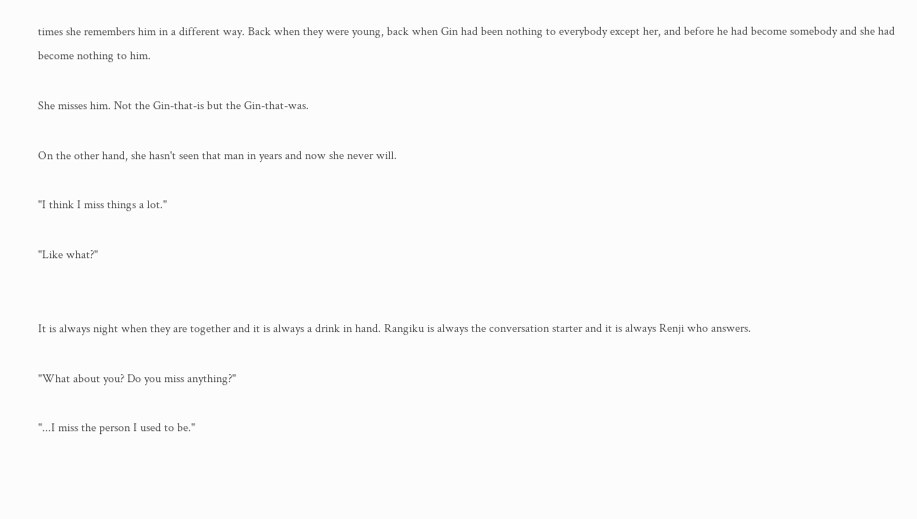times she remembers him in a different way. Back when they were young, back when Gin had been nothing to everybody except her, and before he had become somebody and she had become nothing to him.

She misses him. Not the Gin-that-is but the Gin-that-was.

On the other hand, she hasn't seen that man in years and now she never will.

"I think I miss things a lot."

"Like what?"


It is always night when they are together and it is always a drink in hand. Rangiku is always the conversation starter and it is always Renji who answers.

"What about you? Do you miss anything?"

"...I miss the person I used to be."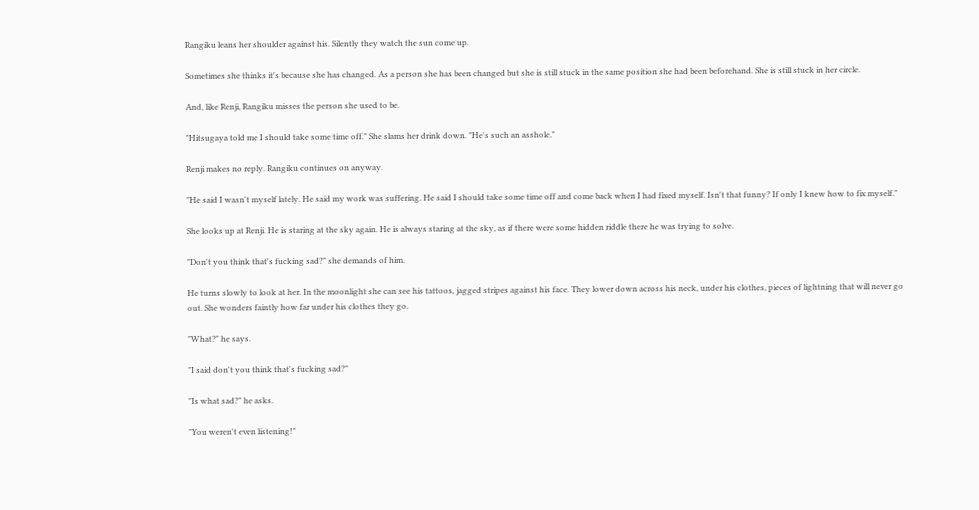Rangiku leans her shoulder against his. Silently they watch the sun come up.

Sometimes she thinks it's because she has changed. As a person she has been changed but she is still stuck in the same position she had been beforehand. She is still stuck in her circle.

And, like Renji, Rangiku misses the person she used to be.

"Hitsugaya told me I should take some time off." She slams her drink down. "He's such an asshole."

Renji makes no reply. Rangiku continues on anyway.

"He said I wasn't myself lately. He said my work was suffering. He said I should take some time off and come back when I had fixed myself. Isn't that funny? If only I knew how to fix myself."

She looks up at Renji. He is staring at the sky again. He is always staring at the sky, as if there were some hidden riddle there he was trying to solve.

"Don't you think that's fucking sad?" she demands of him.

He turns slowly to look at her. In the moonlight she can see his tattoos, jagged stripes against his face. They lower down across his neck, under his clothes, pieces of lightning that will never go out. She wonders faintly how far under his clothes they go.

"What?" he says.

"I said don't you think that's fucking sad?"

"Is what sad?" he asks.

"You weren't even listening!"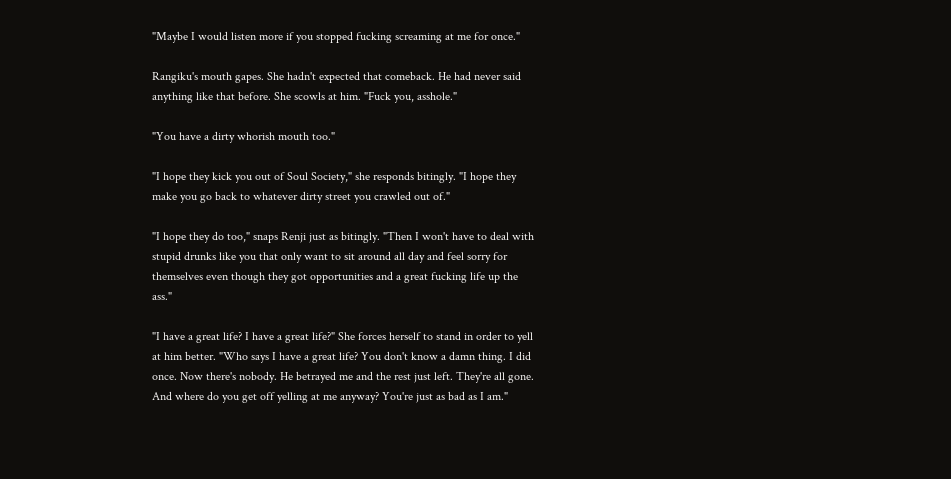"Maybe I would listen more if you stopped fucking screaming at me for once."

Rangiku's mouth gapes. She hadn't expected that comeback. He had never said anything like that before. She scowls at him. "Fuck you, asshole."

"You have a dirty whorish mouth too."

"I hope they kick you out of Soul Society," she responds bitingly. "I hope they make you go back to whatever dirty street you crawled out of."

"I hope they do too," snaps Renji just as bitingly. "Then I won't have to deal with stupid drunks like you that only want to sit around all day and feel sorry for themselves even though they got opportunities and a great fucking life up the ass."

"I have a great life? I have a great life?" She forces herself to stand in order to yell at him better. "Who says I have a great life? You don't know a damn thing. I did once. Now there's nobody. He betrayed me and the rest just left. They're all gone. And where do you get off yelling at me anyway? You're just as bad as I am."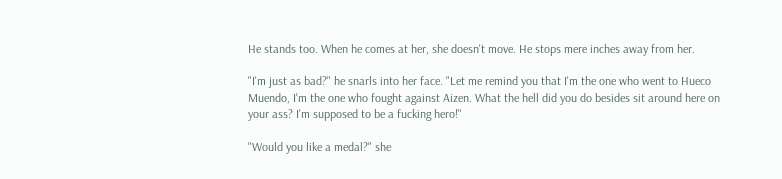He stands too. When he comes at her, she doesn't move. He stops mere inches away from her.

"I'm just as bad?" he snarls into her face. "Let me remind you that I'm the one who went to Hueco Muendo, I'm the one who fought against Aizen. What the hell did you do besides sit around here on your ass? I'm supposed to be a fucking hero!"

"Would you like a medal?" she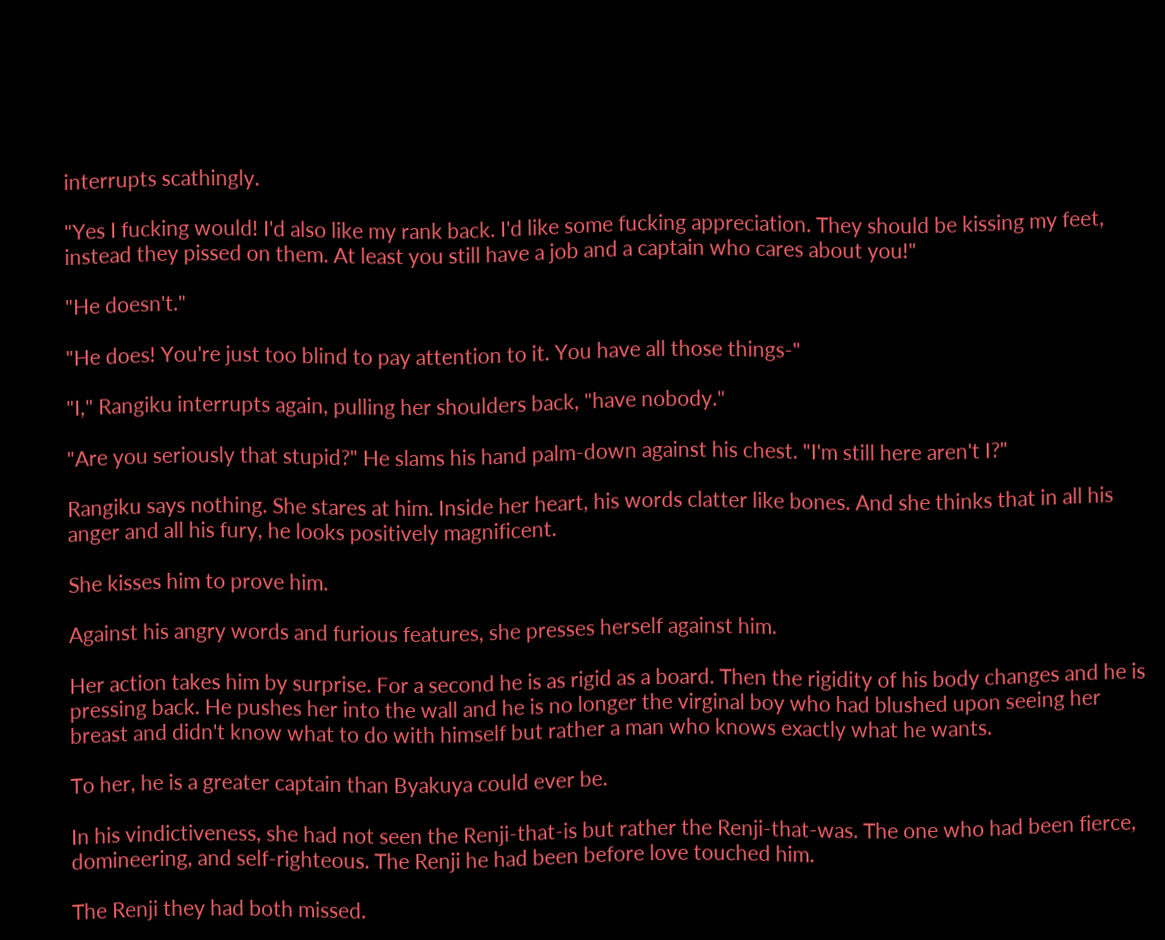interrupts scathingly.

"Yes I fucking would! I'd also like my rank back. I'd like some fucking appreciation. They should be kissing my feet, instead they pissed on them. At least you still have a job and a captain who cares about you!"

"He doesn't."

"He does! You're just too blind to pay attention to it. You have all those things-"

"I," Rangiku interrupts again, pulling her shoulders back, "have nobody."

"Are you seriously that stupid?" He slams his hand palm-down against his chest. "I'm still here aren't I?"

Rangiku says nothing. She stares at him. Inside her heart, his words clatter like bones. And she thinks that in all his anger and all his fury, he looks positively magnificent.

She kisses him to prove him.

Against his angry words and furious features, she presses herself against him.

Her action takes him by surprise. For a second he is as rigid as a board. Then the rigidity of his body changes and he is pressing back. He pushes her into the wall and he is no longer the virginal boy who had blushed upon seeing her breast and didn't know what to do with himself but rather a man who knows exactly what he wants.

To her, he is a greater captain than Byakuya could ever be.

In his vindictiveness, she had not seen the Renji-that-is but rather the Renji-that-was. The one who had been fierce, domineering, and self-righteous. The Renji he had been before love touched him.

The Renji they had both missed.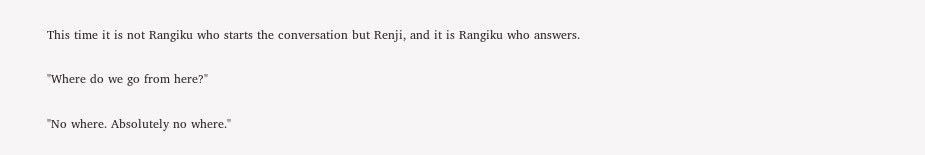This time it is not Rangiku who starts the conversation but Renji, and it is Rangiku who answers.

"Where do we go from here?"

"No where. Absolutely no where."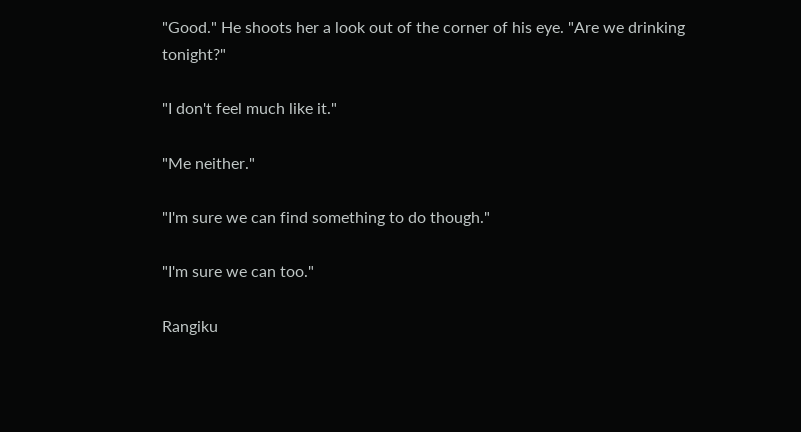"Good." He shoots her a look out of the corner of his eye. "Are we drinking tonight?"

"I don't feel much like it."

"Me neither."

"I'm sure we can find something to do though."

"I'm sure we can too."

Rangiku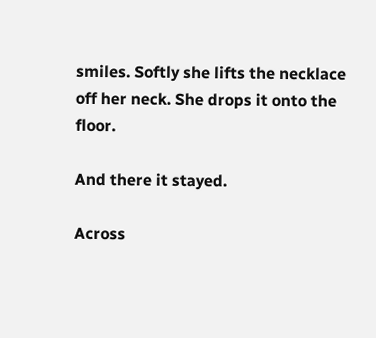smiles. Softly she lifts the necklace off her neck. She drops it onto the floor.

And there it stayed.

Across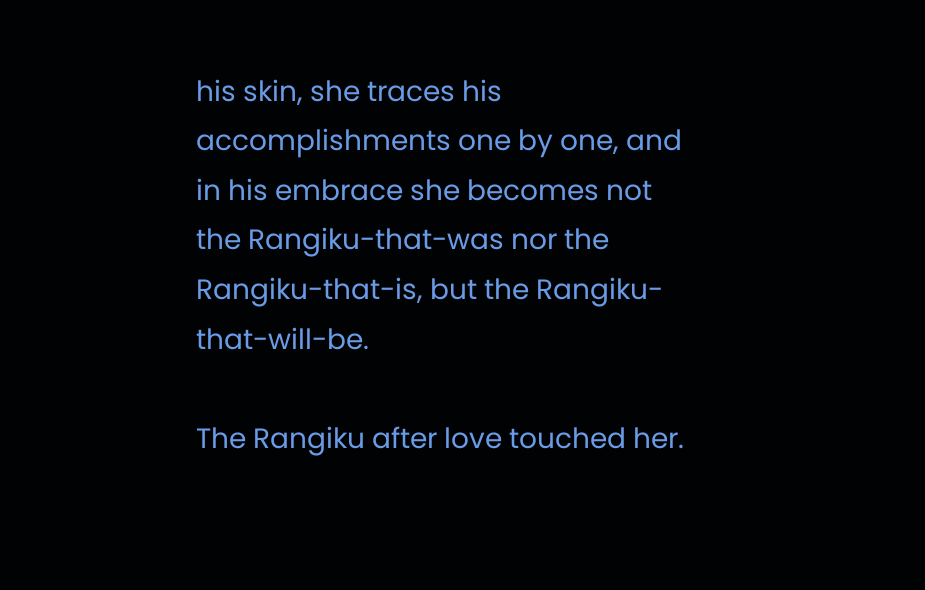his skin, she traces his accomplishments one by one, and in his embrace she becomes not the Rangiku-that-was nor the Rangiku-that-is, but the Rangiku-that-will-be.

The Rangiku after love touched her.